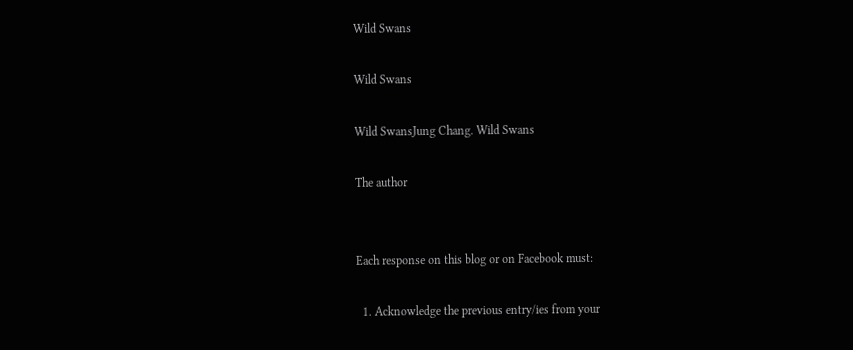Wild Swans

Wild Swans

Wild SwansJung Chang. Wild Swans

The author


Each response on this blog or on Facebook must:

  1. Acknowledge the previous entry/ies from your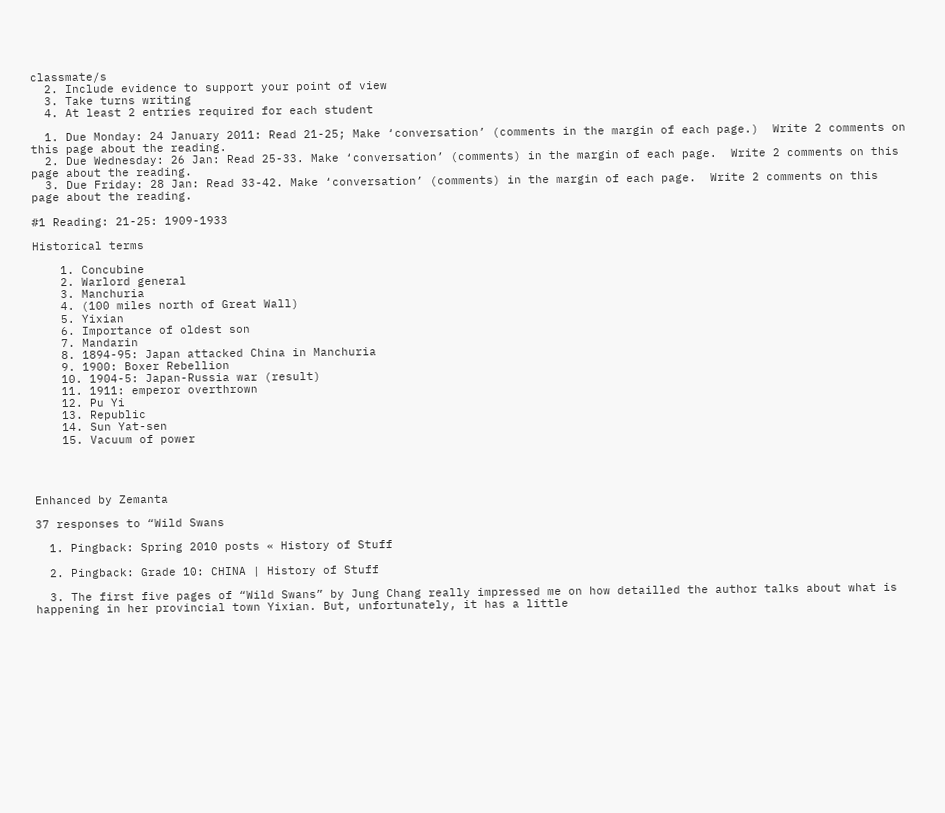classmate/s
  2. Include evidence to support your point of view
  3. Take turns writing
  4. At least 2 entries required for each student

  1. Due Monday: 24 January 2011: Read 21-25; Make ‘conversation’ (comments in the margin of each page.)  Write 2 comments on this page about the reading.
  2. Due Wednesday: 26 Jan: Read 25-33. Make ‘conversation’ (comments) in the margin of each page.  Write 2 comments on this page about the reading.
  3. Due Friday: 28 Jan: Read 33-42. Make ‘conversation’ (comments) in the margin of each page.  Write 2 comments on this page about the reading.

#1 Reading: 21-25: 1909-1933

Historical terms

    1. Concubine
    2. Warlord general
    3. Manchuria
    4. (100 miles north of Great Wall)
    5. Yixian
    6. Importance of oldest son
    7. Mandarin
    8. 1894-95: Japan attacked China in Manchuria
    9. 1900: Boxer Rebellion
    10. 1904-5: Japan-Russia war (result)
    11. 1911: emperor overthrown
    12. Pu Yi
    13. Republic
    14. Sun Yat-sen
    15. Vacuum of power




Enhanced by Zemanta

37 responses to “Wild Swans

  1. Pingback: Spring 2010 posts « History of Stuff

  2. Pingback: Grade 10: CHINA | History of Stuff

  3. The first five pages of “Wild Swans” by Jung Chang really impressed me on how detailled the author talks about what is happening in her provincial town Yixian. But, unfortunately, it has a little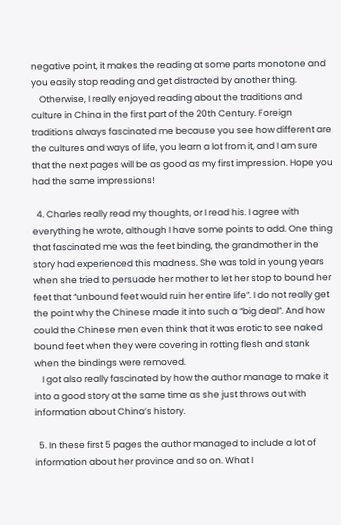negative point, it makes the reading at some parts monotone and you easily stop reading and get distracted by another thing.
    Otherwise, I really enjoyed reading about the traditions and culture in China in the first part of the 20th Century. Foreign traditions always fascinated me because you see how different are the cultures and ways of life, you learn a lot from it, and I am sure that the next pages will be as good as my first impression. Hope you had the same impressions!

  4. Charles really read my thoughts, or I read his. I agree with everything he wrote, although I have some points to add. One thing that fascinated me was the feet binding, the grandmother in the story had experienced this madness. She was told in young years when she tried to persuade her mother to let her stop to bound her feet that “unbound feet would ruin her entire life”. I do not really get the point why the Chinese made it into such a “big deal”. And how could the Chinese men even think that it was erotic to see naked bound feet when they were covering in rotting flesh and stank when the bindings were removed.
    I got also really fascinated by how the author manage to make it into a good story at the same time as she just throws out with information about China’s history.

  5. In these first 5 pages the author managed to include a lot of information about her province and so on. What I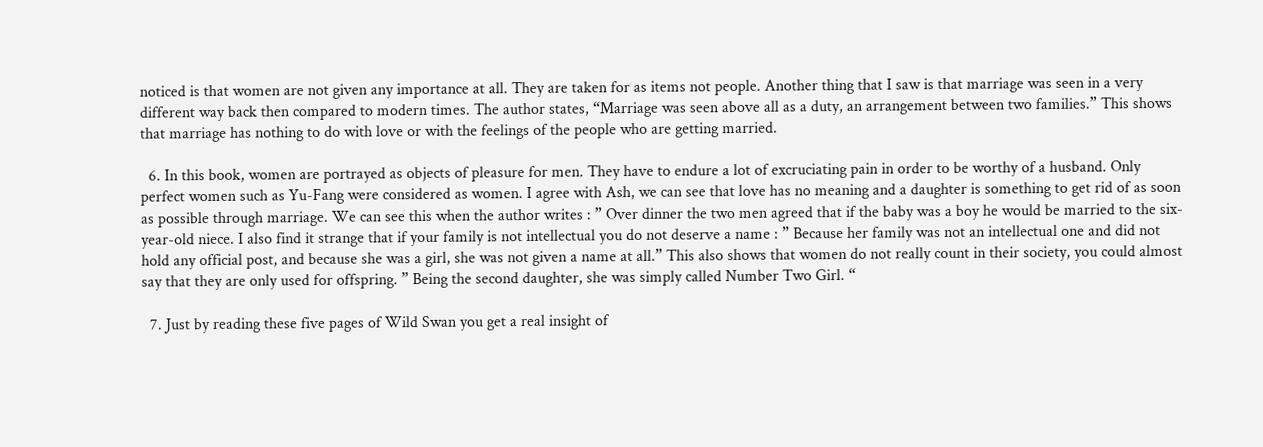noticed is that women are not given any importance at all. They are taken for as items not people. Another thing that I saw is that marriage was seen in a very different way back then compared to modern times. The author states, “Marriage was seen above all as a duty, an arrangement between two families.” This shows that marriage has nothing to do with love or with the feelings of the people who are getting married.

  6. In this book, women are portrayed as objects of pleasure for men. They have to endure a lot of excruciating pain in order to be worthy of a husband. Only perfect women such as Yu-Fang were considered as women. I agree with Ash, we can see that love has no meaning and a daughter is something to get rid of as soon as possible through marriage. We can see this when the author writes : ” Over dinner the two men agreed that if the baby was a boy he would be married to the six-year-old niece. I also find it strange that if your family is not intellectual you do not deserve a name : ” Because her family was not an intellectual one and did not hold any official post, and because she was a girl, she was not given a name at all.” This also shows that women do not really count in their society, you could almost say that they are only used for offspring. ” Being the second daughter, she was simply called Number Two Girl. “

  7. Just by reading these five pages of Wild Swan you get a real insight of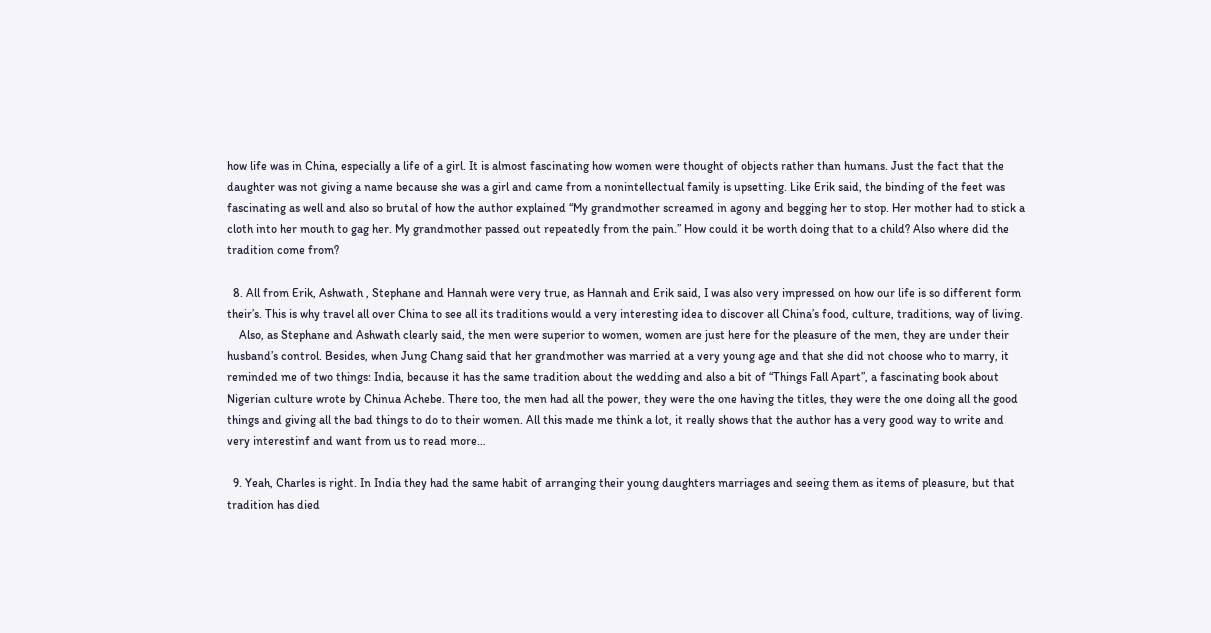how life was in China, especially a life of a girl. It is almost fascinating how women were thought of objects rather than humans. Just the fact that the daughter was not giving a name because she was a girl and came from a nonintellectual family is upsetting. Like Erik said, the binding of the feet was fascinating as well and also so brutal of how the author explained “My grandmother screamed in agony and begging her to stop. Her mother had to stick a cloth into her mouth to gag her. My grandmother passed out repeatedly from the pain.” How could it be worth doing that to a child? Also where did the tradition come from?

  8. All from Erik, Ashwath , Stephane and Hannah were very true, as Hannah and Erik said, I was also very impressed on how our life is so different form their’s. This is why travel all over China to see all its traditions would a very interesting idea to discover all China’s food, culture, traditions, way of living.
    Also, as Stephane and Ashwath clearly said, the men were superior to women, women are just here for the pleasure of the men, they are under their husband’s control. Besides, when Jung Chang said that her grandmother was married at a very young age and that she did not choose who to marry, it reminded me of two things: India, because it has the same tradition about the wedding and also a bit of “Things Fall Apart”, a fascinating book about Nigerian culture wrote by Chinua Achebe. There too, the men had all the power, they were the one having the titles, they were the one doing all the good things and giving all the bad things to do to their women. All this made me think a lot, it really shows that the author has a very good way to write and very interestinf and want from us to read more…

  9. Yeah, Charles is right. In India they had the same habit of arranging their young daughters marriages and seeing them as items of pleasure, but that tradition has died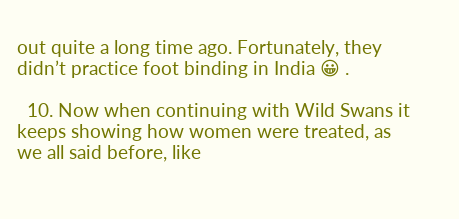out quite a long time ago. Fortunately, they didn’t practice foot binding in India 😀 .

  10. Now when continuing with Wild Swans it keeps showing how women were treated, as we all said before, like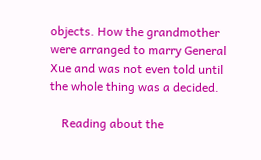objects. How the grandmother were arranged to marry General Xue and was not even told until the whole thing was a decided.

    Reading about the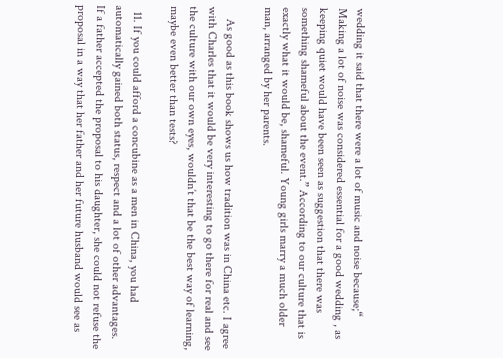wedding it said that there were a lot of music and noise because;“ Making a lot of noise was considered essential for a good wedding , as keeping quiet would have been seen as suggestion that there was something shameful about the event.” According to our culture that is exactly what it would be, shameful. Young girls marry a much older man, arranged by her parents.

    As good as this book shows us how tradition was in China etc. I agree with Charles that it would be very interesting to go there for real and see the culture with our own eyes, wouldn’t that be the best way of learning, maybe even better than tests?

  11. If you could afford a concubine as a men in China, you had automatically gained both status, respect and a lot of other advantages. If a father accepted the proposal to his daughter, she could not refuse the proposal in a way that her father and her future husband would see as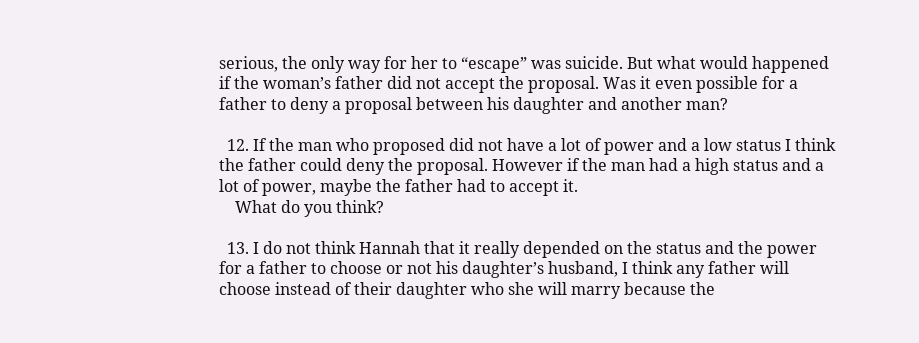serious, the only way for her to “escape” was suicide. But what would happened if the woman’s father did not accept the proposal. Was it even possible for a father to deny a proposal between his daughter and another man?

  12. If the man who proposed did not have a lot of power and a low status I think the father could deny the proposal. However if the man had a high status and a lot of power, maybe the father had to accept it.
    What do you think?

  13. I do not think Hannah that it really depended on the status and the power for a father to choose or not his daughter’s husband, I think any father will choose instead of their daughter who she will marry because the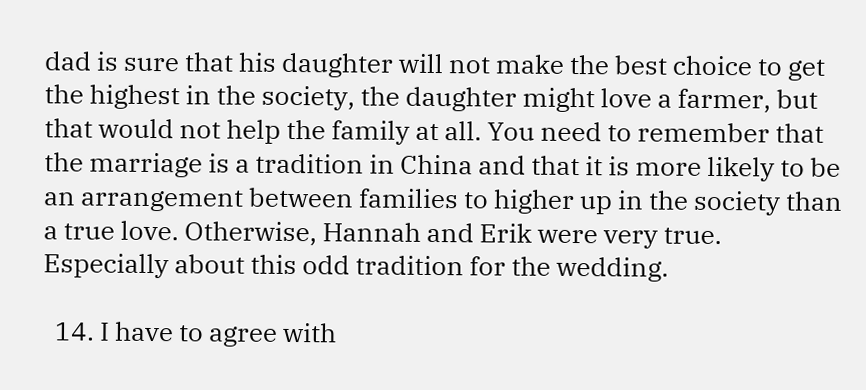dad is sure that his daughter will not make the best choice to get the highest in the society, the daughter might love a farmer, but that would not help the family at all. You need to remember that the marriage is a tradition in China and that it is more likely to be an arrangement between families to higher up in the society than a true love. Otherwise, Hannah and Erik were very true. Especially about this odd tradition for the wedding.

  14. I have to agree with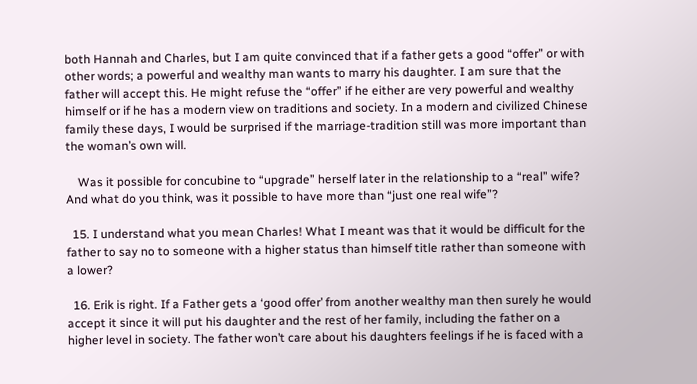both Hannah and Charles, but I am quite convinced that if a father gets a good “offer” or with other words; a powerful and wealthy man wants to marry his daughter. I am sure that the father will accept this. He might refuse the “offer” if he either are very powerful and wealthy himself or if he has a modern view on traditions and society. In a modern and civilized Chinese family these days, I would be surprised if the marriage-tradition still was more important than the woman’s own will.

    Was it possible for concubine to “upgrade” herself later in the relationship to a “real” wife? And what do you think, was it possible to have more than “just one real wife”?

  15. I understand what you mean Charles! What I meant was that it would be difficult for the father to say no to someone with a higher status than himself title rather than someone with a lower?

  16. Erik is right. If a Father gets a ‘good offer’ from another wealthy man then surely he would accept it since it will put his daughter and the rest of her family, including the father on a higher level in society. The father won’t care about his daughters feelings if he is faced with a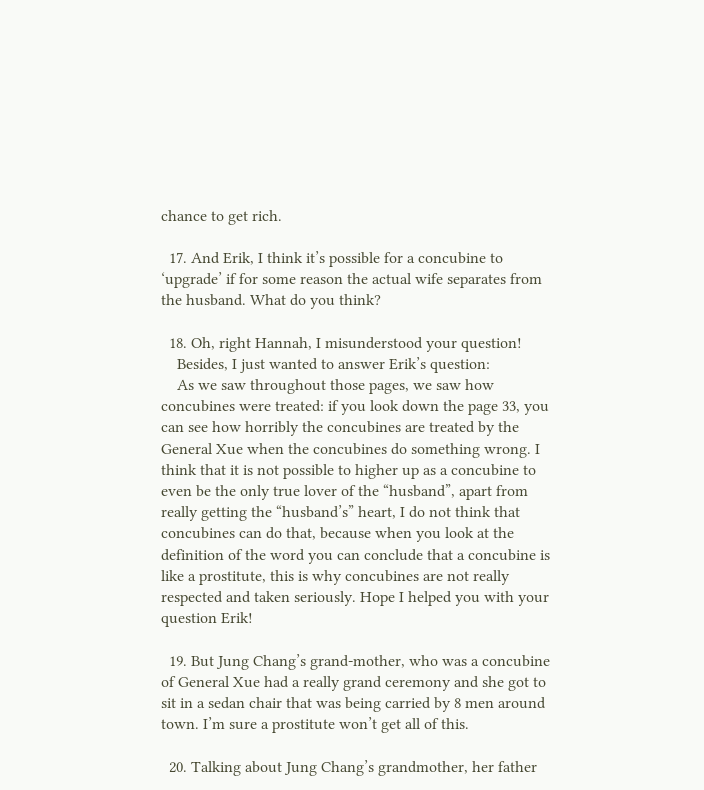chance to get rich.

  17. And Erik, I think it’s possible for a concubine to ‘upgrade’ if for some reason the actual wife separates from the husband. What do you think?

  18. Oh, right Hannah, I misunderstood your question!
    Besides, I just wanted to answer Erik’s question:
    As we saw throughout those pages, we saw how concubines were treated: if you look down the page 33, you can see how horribly the concubines are treated by the General Xue when the concubines do something wrong. I think that it is not possible to higher up as a concubine to even be the only true lover of the “husband”, apart from really getting the “husband’s” heart, I do not think that concubines can do that, because when you look at the definition of the word you can conclude that a concubine is like a prostitute, this is why concubines are not really respected and taken seriously. Hope I helped you with your question Erik!

  19. But Jung Chang’s grand-mother, who was a concubine of General Xue had a really grand ceremony and she got to sit in a sedan chair that was being carried by 8 men around town. I’m sure a prostitute won’t get all of this.

  20. Talking about Jung Chang’s grandmother, her father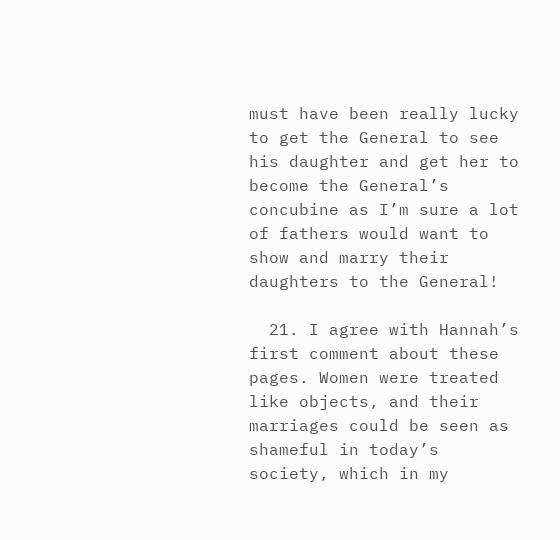must have been really lucky to get the General to see his daughter and get her to become the General’s concubine as I’m sure a lot of fathers would want to show and marry their daughters to the General!

  21. I agree with Hannah’s first comment about these pages. Women were treated like objects, and their marriages could be seen as shameful in today’s society, which in my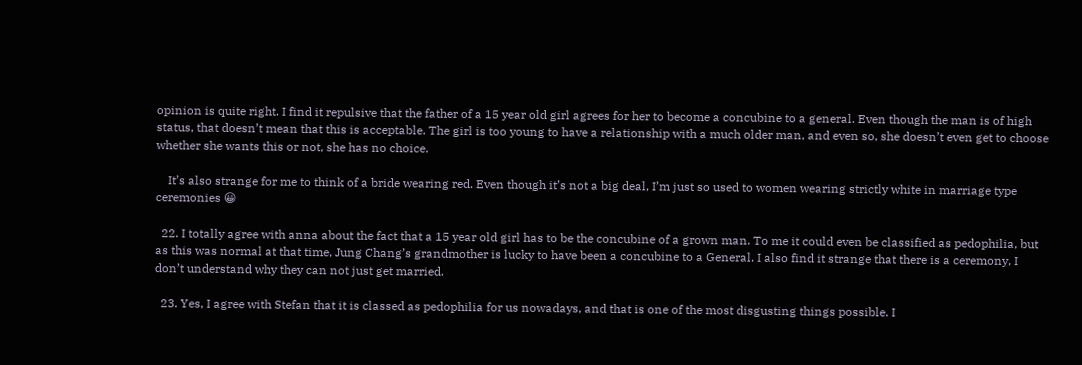opinion is quite right. I find it repulsive that the father of a 15 year old girl agrees for her to become a concubine to a general. Even though the man is of high status, that doesn’t mean that this is acceptable. The girl is too young to have a relationship with a much older man, and even so, she doesn’t even get to choose whether she wants this or not, she has no choice.

    It’s also strange for me to think of a bride wearing red. Even though it’s not a big deal, I’m just so used to women wearing strictly white in marriage type ceremonies 😀

  22. I totally agree with anna about the fact that a 15 year old girl has to be the concubine of a grown man. To me it could even be classified as pedophilia, but as this was normal at that time, Jung Chang’s grandmother is lucky to have been a concubine to a General. I also find it strange that there is a ceremony, I don’t understand why they can not just get married.

  23. Yes, I agree with Stefan that it is classed as pedophilia for us nowadays, and that is one of the most disgusting things possible. I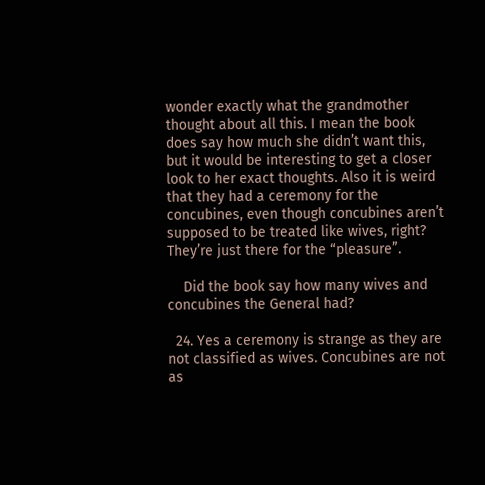wonder exactly what the grandmother thought about all this. I mean the book does say how much she didn’t want this, but it would be interesting to get a closer look to her exact thoughts. Also it is weird that they had a ceremony for the concubines, even though concubines aren’t supposed to be treated like wives, right? They’re just there for the “pleasure”.

    Did the book say how many wives and concubines the General had?

  24. Yes a ceremony is strange as they are not classified as wives. Concubines are not as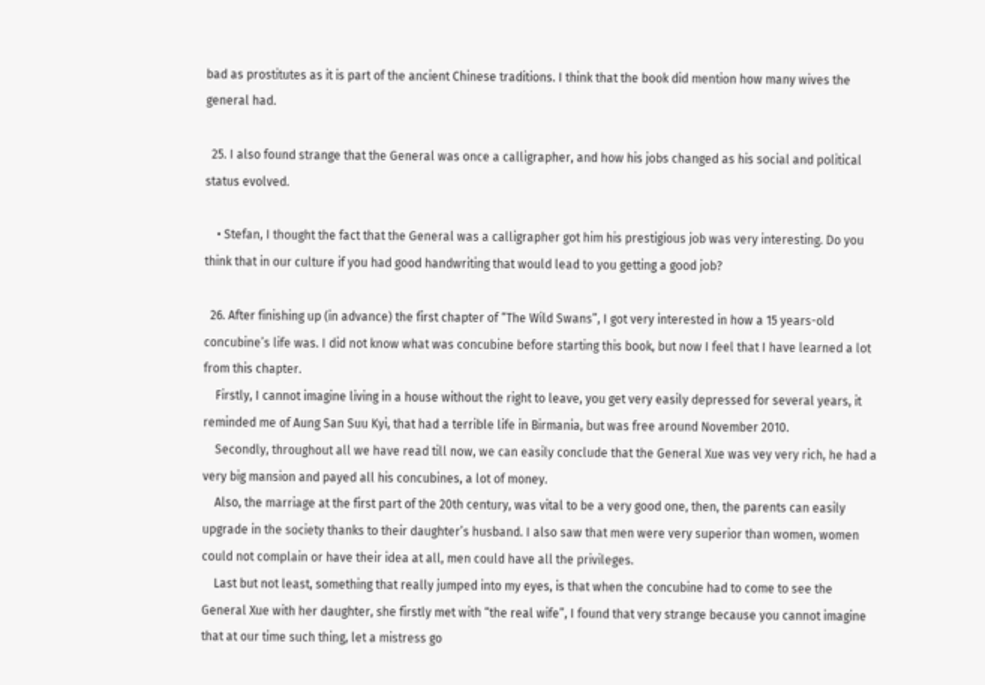bad as prostitutes as it is part of the ancient Chinese traditions. I think that the book did mention how many wives the general had.

  25. I also found strange that the General was once a calligrapher, and how his jobs changed as his social and political status evolved.

    • Stefan, I thought the fact that the General was a calligrapher got him his prestigious job was very interesting. Do you think that in our culture if you had good handwriting that would lead to you getting a good job?

  26. After finishing up (in advance) the first chapter of “The Wild Swans”, I got very interested in how a 15 years-old concubine’s life was. I did not know what was concubine before starting this book, but now I feel that I have learned a lot from this chapter.
    Firstly, I cannot imagine living in a house without the right to leave, you get very easily depressed for several years, it reminded me of Aung San Suu Kyi, that had a terrible life in Birmania, but was free around November 2010.
    Secondly, throughout all we have read till now, we can easily conclude that the General Xue was vey very rich, he had a very big mansion and payed all his concubines, a lot of money.
    Also, the marriage at the first part of the 20th century, was vital to be a very good one, then, the parents can easily upgrade in the society thanks to their daughter’s husband. I also saw that men were very superior than women, women could not complain or have their idea at all, men could have all the privileges.
    Last but not least, something that really jumped into my eyes, is that when the concubine had to come to see the General Xue with her daughter, she firstly met with “the real wife”, I found that very strange because you cannot imagine that at our time such thing, let a mistress go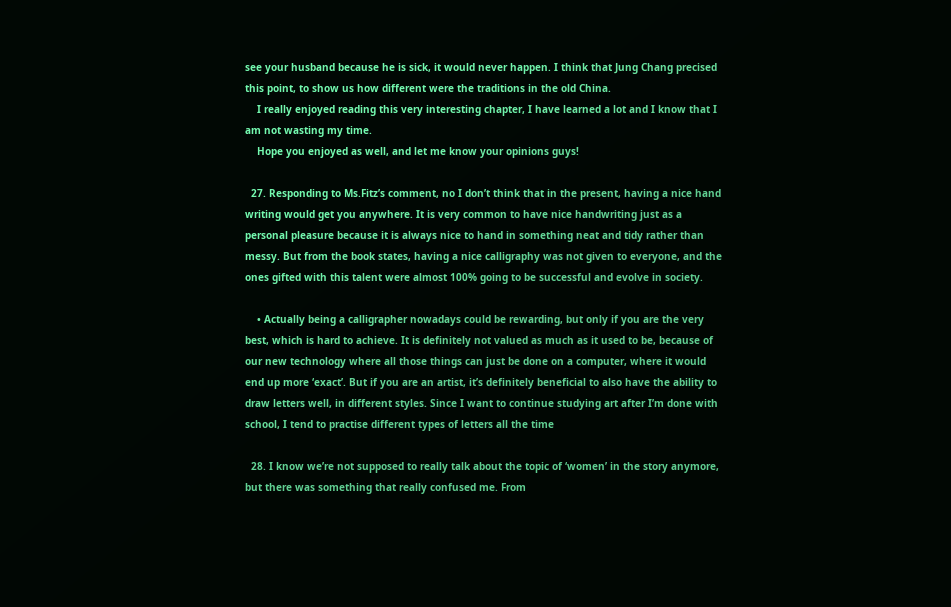see your husband because he is sick, it would never happen. I think that Jung Chang precised this point, to show us how different were the traditions in the old China.
    I really enjoyed reading this very interesting chapter, I have learned a lot and I know that I am not wasting my time.
    Hope you enjoyed as well, and let me know your opinions guys!

  27. Responding to Ms.Fitz’s comment, no I don’t think that in the present, having a nice hand writing would get you anywhere. It is very common to have nice handwriting just as a personal pleasure because it is always nice to hand in something neat and tidy rather than messy. But from the book states, having a nice calligraphy was not given to everyone, and the ones gifted with this talent were almost 100% going to be successful and evolve in society.

    • Actually being a calligrapher nowadays could be rewarding, but only if you are the very best, which is hard to achieve. It is definitely not valued as much as it used to be, because of our new technology where all those things can just be done on a computer, where it would end up more ‘exact’. But if you are an artist, it’s definitely beneficial to also have the ability to draw letters well, in different styles. Since I want to continue studying art after I’m done with school, I tend to practise different types of letters all the time

  28. I know we’re not supposed to really talk about the topic of ‘women’ in the story anymore, but there was something that really confused me. From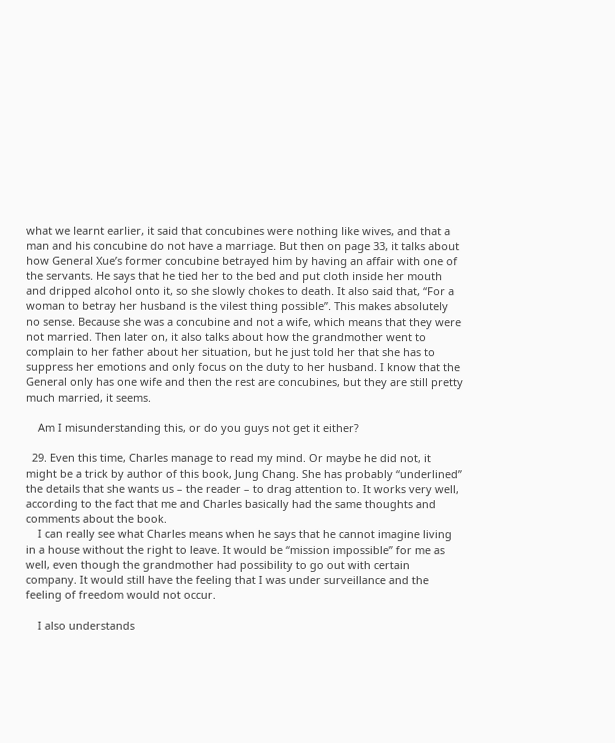what we learnt earlier, it said that concubines were nothing like wives, and that a man and his concubine do not have a marriage. But then on page 33, it talks about how General Xue’s former concubine betrayed him by having an affair with one of the servants. He says that he tied her to the bed and put cloth inside her mouth and dripped alcohol onto it, so she slowly chokes to death. It also said that, “For a woman to betray her husband is the vilest thing possible”. This makes absolutely no sense. Because she was a concubine and not a wife, which means that they were not married. Then later on, it also talks about how the grandmother went to complain to her father about her situation, but he just told her that she has to suppress her emotions and only focus on the duty to her husband. I know that the General only has one wife and then the rest are concubines, but they are still pretty much married, it seems.

    Am I misunderstanding this, or do you guys not get it either?

  29. Even this time, Charles manage to read my mind. Or maybe he did not, it might be a trick by author of this book, Jung Chang. She has probably “underlined” the details that she wants us – the reader – to drag attention to. It works very well, according to the fact that me and Charles basically had the same thoughts and comments about the book.
    I can really see what Charles means when he says that he cannot imagine living in a house without the right to leave. It would be “mission impossible” for me as well, even though the grandmother had possibility to go out with certain company. It would still have the feeling that I was under surveillance and the feeling of freedom would not occur.

    I also understands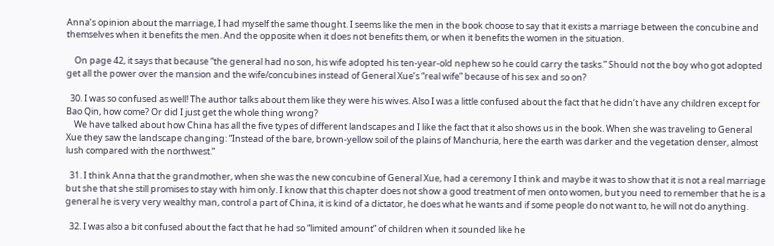Anna’s opinion about the marriage, I had myself the same thought. I seems like the men in the book choose to say that it exists a marriage between the concubine and themselves when it benefits the men. And the opposite when it does not benefits them, or when it benefits the women in the situation.

    On page 42, it says that because “the general had no son, his wife adopted his ten-year-old nephew so he could carry the tasks.” Should not the boy who got adopted get all the power over the mansion and the wife/concubines instead of General Xue’s “real wife” because of his sex and so on?

  30. I was so confused as well! The author talks about them like they were his wives. Also I was a little confused about the fact that he didn’t have any children except for Bao Qin, how come? Or did I just get the whole thing wrong?
    We have talked about how China has all the five types of different landscapes and I like the fact that it also shows us in the book. When she was traveling to General Xue they saw the landscape changing: “Instead of the bare, brown-yellow soil of the plains of Manchuria, here the earth was darker and the vegetation denser, almost lush compared with the northwest.“

  31. I think Anna that the grandmother, when she was the new concubine of General Xue, had a ceremony I think and maybe it was to show that it is not a real marriage but she that she still promises to stay with him only. I know that this chapter does not show a good treatment of men onto women, but you need to remember that he is a general he is very very wealthy man, control a part of China, it is kind of a dictator, he does what he wants and if some people do not want to, he will not do anything.

  32. I was also a bit confused about the fact that he had so “limited amount” of children when it sounded like he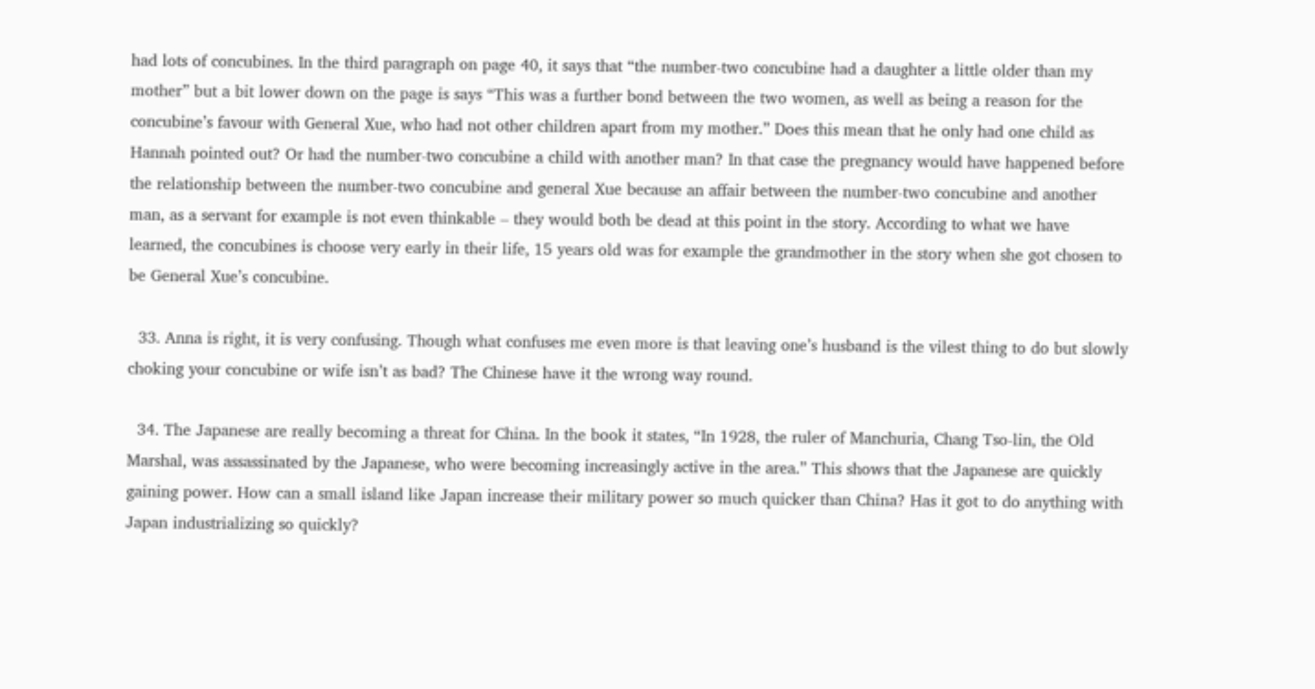had lots of concubines. In the third paragraph on page 40, it says that “the number-two concubine had a daughter a little older than my mother” but a bit lower down on the page is says “This was a further bond between the two women, as well as being a reason for the concubine’s favour with General Xue, who had not other children apart from my mother.” Does this mean that he only had one child as Hannah pointed out? Or had the number-two concubine a child with another man? In that case the pregnancy would have happened before the relationship between the number-two concubine and general Xue because an affair between the number-two concubine and another man, as a servant for example is not even thinkable – they would both be dead at this point in the story. According to what we have learned, the concubines is choose very early in their life, 15 years old was for example the grandmother in the story when she got chosen to be General Xue’s concubine.

  33. Anna is right, it is very confusing. Though what confuses me even more is that leaving one’s husband is the vilest thing to do but slowly choking your concubine or wife isn’t as bad? The Chinese have it the wrong way round.

  34. The Japanese are really becoming a threat for China. In the book it states, “In 1928, the ruler of Manchuria, Chang Tso-lin, the Old Marshal, was assassinated by the Japanese, who were becoming increasingly active in the area.” This shows that the Japanese are quickly gaining power. How can a small island like Japan increase their military power so much quicker than China? Has it got to do anything with Japan industrializing so quickly?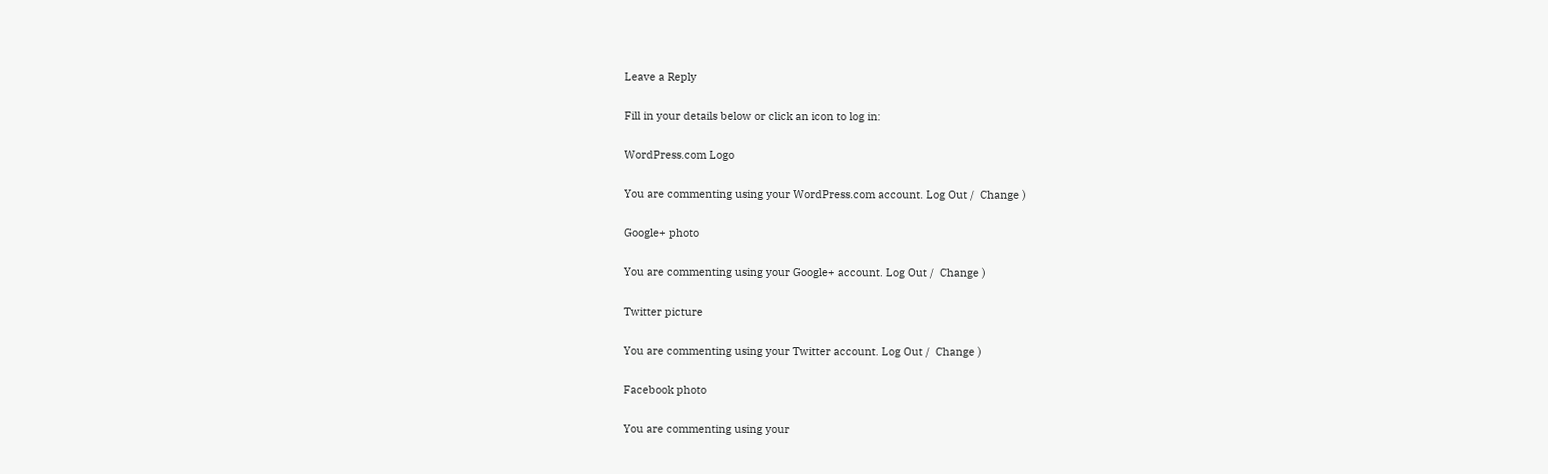Leave a Reply

Fill in your details below or click an icon to log in:

WordPress.com Logo

You are commenting using your WordPress.com account. Log Out /  Change )

Google+ photo

You are commenting using your Google+ account. Log Out /  Change )

Twitter picture

You are commenting using your Twitter account. Log Out /  Change )

Facebook photo

You are commenting using your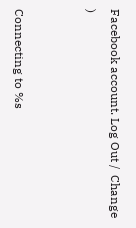Facebook account. Log Out /  Change )


Connecting to %s